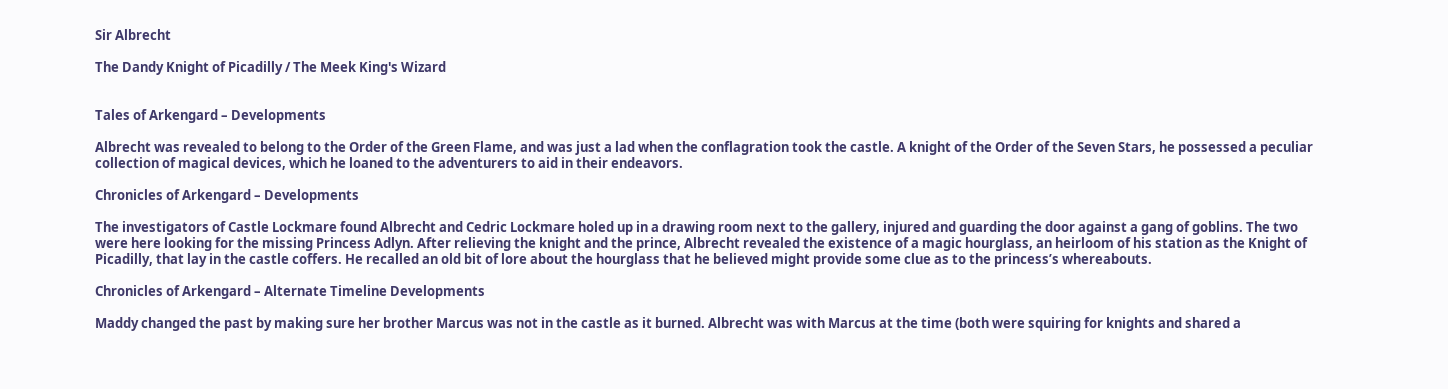Sir Albrecht

The Dandy Knight of Picadilly / The Meek King's Wizard


Tales of Arkengard – Developments

Albrecht was revealed to belong to the Order of the Green Flame, and was just a lad when the conflagration took the castle. A knight of the Order of the Seven Stars, he possessed a peculiar collection of magical devices, which he loaned to the adventurers to aid in their endeavors.

Chronicles of Arkengard – Developments

The investigators of Castle Lockmare found Albrecht and Cedric Lockmare holed up in a drawing room next to the gallery, injured and guarding the door against a gang of goblins. The two were here looking for the missing Princess Adlyn. After relieving the knight and the prince, Albrecht revealed the existence of a magic hourglass, an heirloom of his station as the Knight of Picadilly, that lay in the castle coffers. He recalled an old bit of lore about the hourglass that he believed might provide some clue as to the princess’s whereabouts.

Chronicles of Arkengard – Alternate Timeline Developments

Maddy changed the past by making sure her brother Marcus was not in the castle as it burned. Albrecht was with Marcus at the time (both were squiring for knights and shared a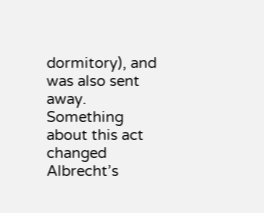dormitory), and was also sent away. Something about this act changed Albrecht’s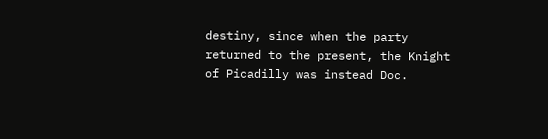destiny, since when the party returned to the present, the Knight of Picadilly was instead Doc.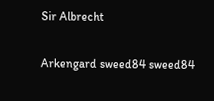Sir Albrecht

Arkengard sweed84 sweed84